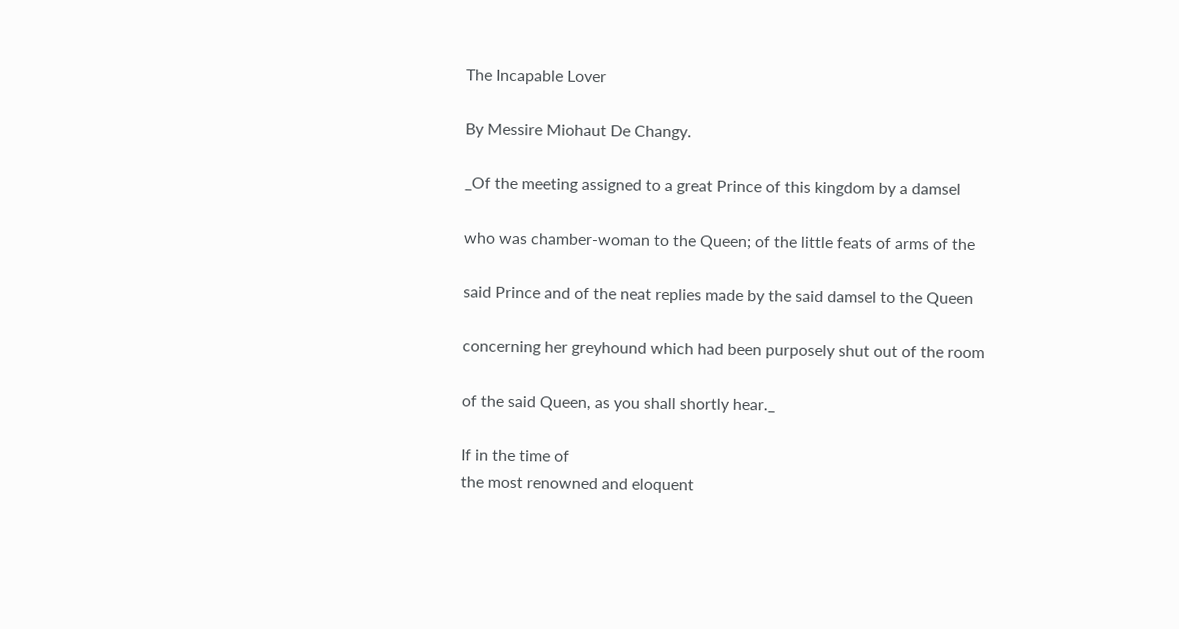The Incapable Lover

By Messire Miohaut De Changy.

_Of the meeting assigned to a great Prince of this kingdom by a damsel

who was chamber-woman to the Queen; of the little feats of arms of the

said Prince and of the neat replies made by the said damsel to the Queen

concerning her greyhound which had been purposely shut out of the room

of the said Queen, as you shall shortly hear._

If in the time of
the most renowned and eloquent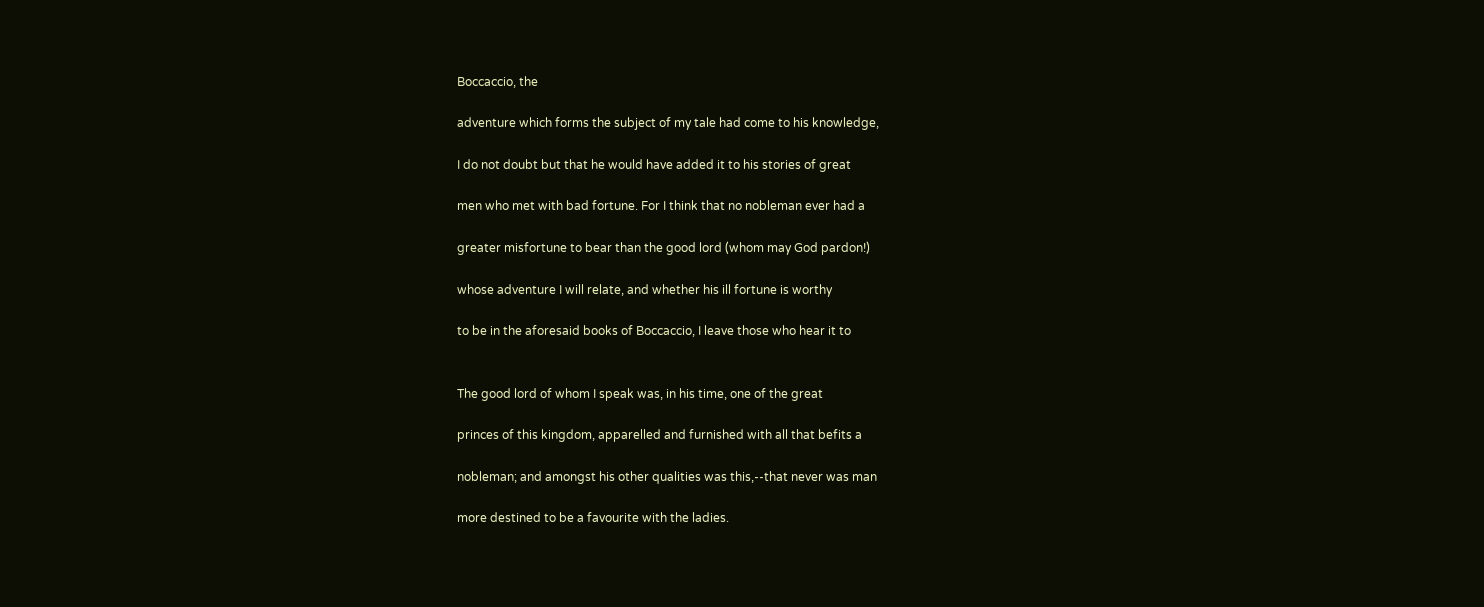Boccaccio, the

adventure which forms the subject of my tale had come to his knowledge,

I do not doubt but that he would have added it to his stories of great

men who met with bad fortune. For I think that no nobleman ever had a

greater misfortune to bear than the good lord (whom may God pardon!)

whose adventure I will relate, and whether his ill fortune is worthy

to be in the aforesaid books of Boccaccio, I leave those who hear it to


The good lord of whom I speak was, in his time, one of the great

princes of this kingdom, apparelled and furnished with all that befits a

nobleman; and amongst his other qualities was this,--that never was man

more destined to be a favourite with the ladies.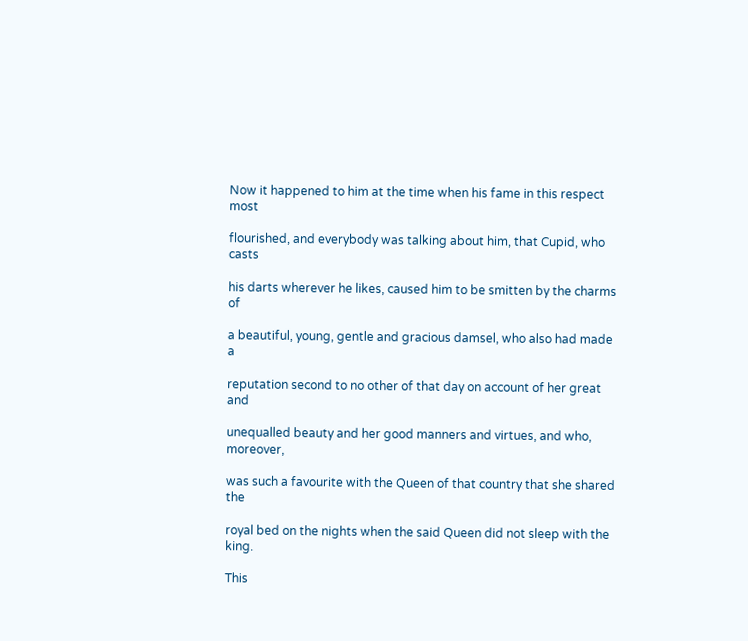Now it happened to him at the time when his fame in this respect most

flourished, and everybody was talking about him, that Cupid, who casts

his darts wherever he likes, caused him to be smitten by the charms of

a beautiful, young, gentle and gracious damsel, who also had made a

reputation second to no other of that day on account of her great and

unequalled beauty and her good manners and virtues, and who, moreover,

was such a favourite with the Queen of that country that she shared the

royal bed on the nights when the said Queen did not sleep with the king.

This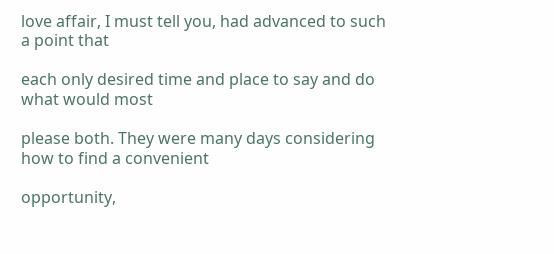love affair, I must tell you, had advanced to such a point that

each only desired time and place to say and do what would most

please both. They were many days considering how to find a convenient

opportunity,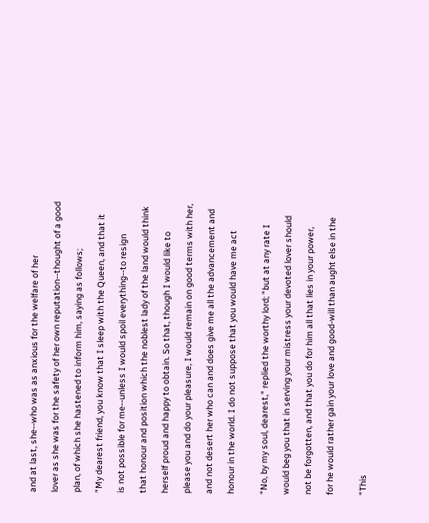and at last, she--who was as anxious for the welfare of her

lover as she was for the safety of her own reputation--thought of a good

plan, of which she hastened to inform him, saying as follows;

"My dearest friend, you know that I sleep with the Queen, and that it

is not possible for me--unless I would spoil everything--to resign

that honour and position which the noblest lady of the land would think

herself proud and happy to obtain. So that, though I would like to

please you and do your pleasure, I would remain on good terms with her,

and not desert her who can and does give me all the advancement and

honour in the world. I do not suppose that you would have me act


"No, by my soul, dearest," replied the worthy lord; "but at any rate I

would beg you that in serving your mistress your devoted lover should

not be forgotten, and that you do for him all that lies in your power,

for he would rather gain your love and good-will than aught else in the


"This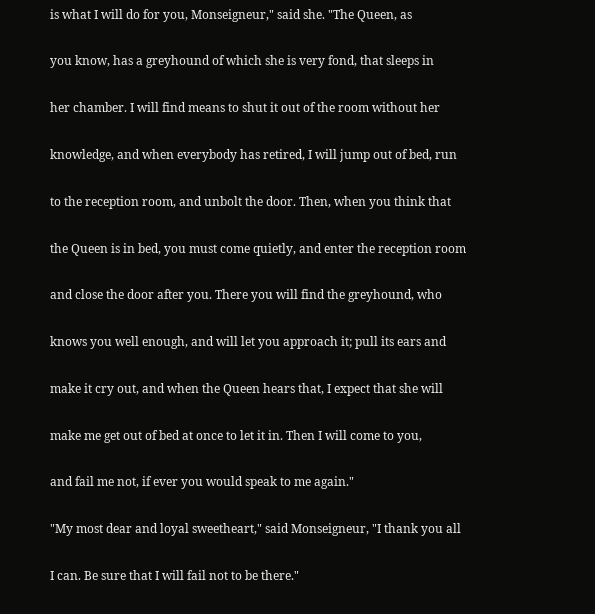is what I will do for you, Monseigneur," said she. "The Queen, as

you know, has a greyhound of which she is very fond, that sleeps in

her chamber. I will find means to shut it out of the room without her

knowledge, and when everybody has retired, I will jump out of bed, run

to the reception room, and unbolt the door. Then, when you think that

the Queen is in bed, you must come quietly, and enter the reception room

and close the door after you. There you will find the greyhound, who

knows you well enough, and will let you approach it; pull its ears and

make it cry out, and when the Queen hears that, I expect that she will

make me get out of bed at once to let it in. Then I will come to you,

and fail me not, if ever you would speak to me again."

"My most dear and loyal sweetheart," said Monseigneur, "I thank you all

I can. Be sure that I will fail not to be there."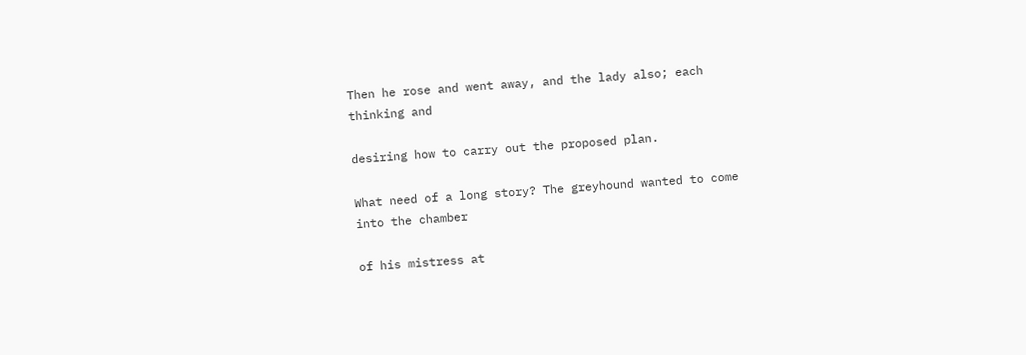Then he rose and went away, and the lady also; each thinking and

desiring how to carry out the proposed plan.

What need of a long story? The greyhound wanted to come into the chamber

of his mistress at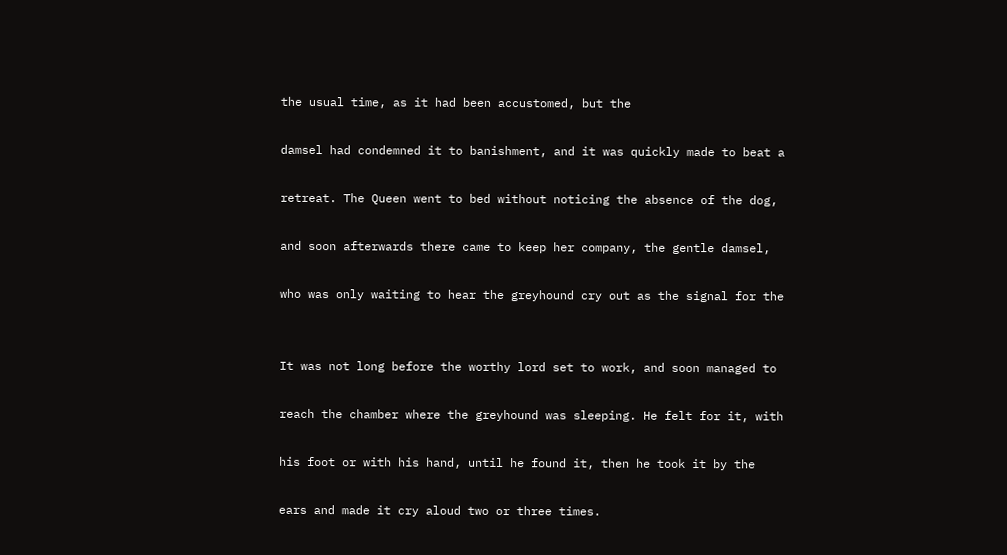the usual time, as it had been accustomed, but the

damsel had condemned it to banishment, and it was quickly made to beat a

retreat. The Queen went to bed without noticing the absence of the dog,

and soon afterwards there came to keep her company, the gentle damsel,

who was only waiting to hear the greyhound cry out as the signal for the


It was not long before the worthy lord set to work, and soon managed to

reach the chamber where the greyhound was sleeping. He felt for it, with

his foot or with his hand, until he found it, then he took it by the

ears and made it cry aloud two or three times.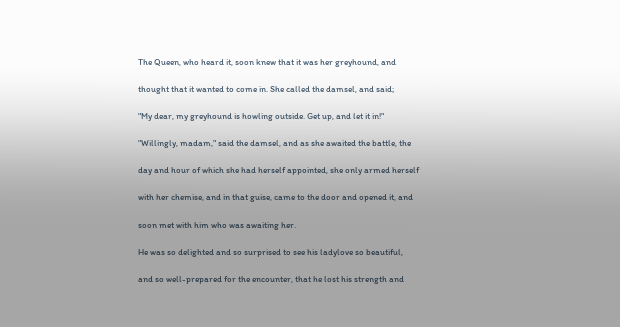The Queen, who heard it, soon knew that it was her greyhound, and

thought that it wanted to come in. She called the damsel, and said;

"My dear, my greyhound is howling outside. Get up, and let it in!"

"Willingly, madam," said the damsel, and as she awaited the battle, the

day and hour of which she had herself appointed, she only armed herself

with her chemise, and in that guise, came to the door and opened it, and

soon met with him who was awaiting her.

He was so delighted and so surprised to see his ladylove so beautiful,

and so well-prepared for the encounter, that he lost his strength and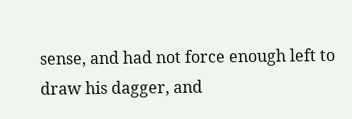sense, and had not force enough left to draw his dagger, and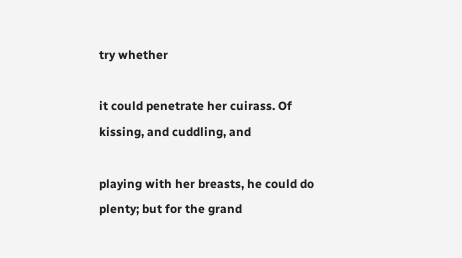try whether

it could penetrate her cuirass. Of kissing, and cuddling, and

playing with her breasts, he could do plenty; but for the grand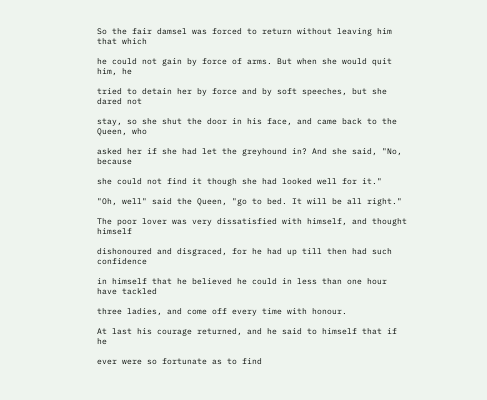So the fair damsel was forced to return without leaving him that which

he could not gain by force of arms. But when she would quit him, he

tried to detain her by force and by soft speeches, but she dared not

stay, so she shut the door in his face, and came back to the Queen, who

asked her if she had let the greyhound in? And she said, "No, because

she could not find it though she had looked well for it."

"Oh, well" said the Queen, "go to bed. It will be all right."

The poor lover was very dissatisfied with himself, and thought himself

dishonoured and disgraced, for he had up till then had such confidence

in himself that he believed he could in less than one hour have tackled

three ladies, and come off every time with honour.

At last his courage returned, and he said to himself that if he

ever were so fortunate as to find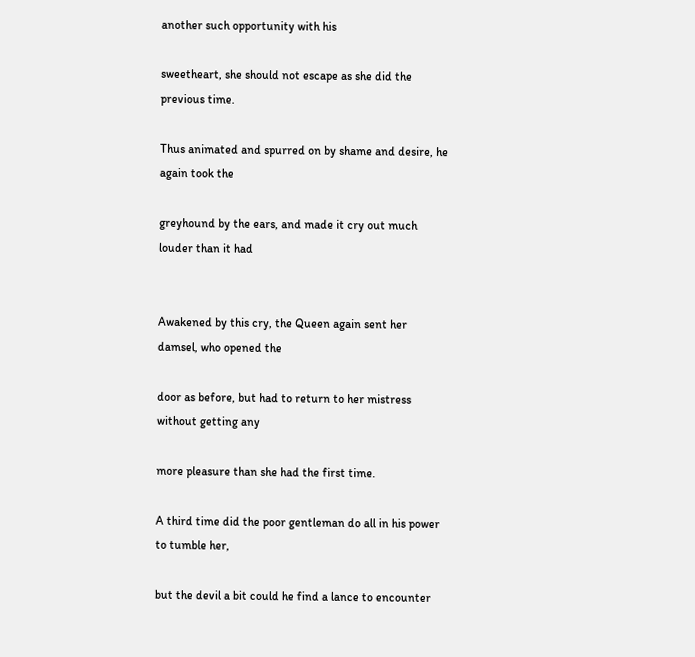another such opportunity with his

sweetheart, she should not escape as she did the previous time.

Thus animated and spurred on by shame and desire, he again took the

greyhound by the ears, and made it cry out much louder than it had


Awakened by this cry, the Queen again sent her damsel, who opened the

door as before, but had to return to her mistress without getting any

more pleasure than she had the first time.

A third time did the poor gentleman do all in his power to tumble her,

but the devil a bit could he find a lance to encounter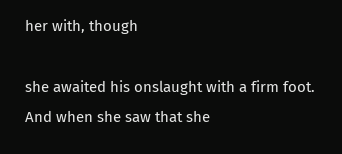her with, though

she awaited his onslaught with a firm foot. And when she saw that she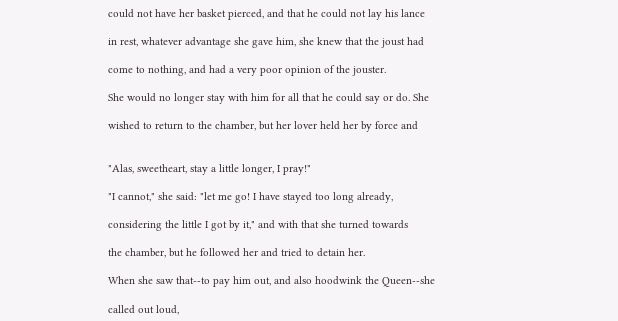could not have her basket pierced, and that he could not lay his lance

in rest, whatever advantage she gave him, she knew that the joust had

come to nothing, and had a very poor opinion of the jouster.

She would no longer stay with him for all that he could say or do. She

wished to return to the chamber, but her lover held her by force and


"Alas, sweetheart, stay a little longer, I pray!"

"I cannot," she said: "let me go! I have stayed too long already,

considering the little I got by it," and with that she turned towards

the chamber, but he followed her and tried to detain her.

When she saw that--to pay him out, and also hoodwink the Queen--she

called out loud,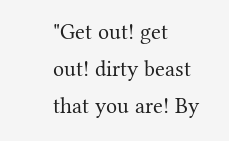"Get out! get out! dirty beast that you are! By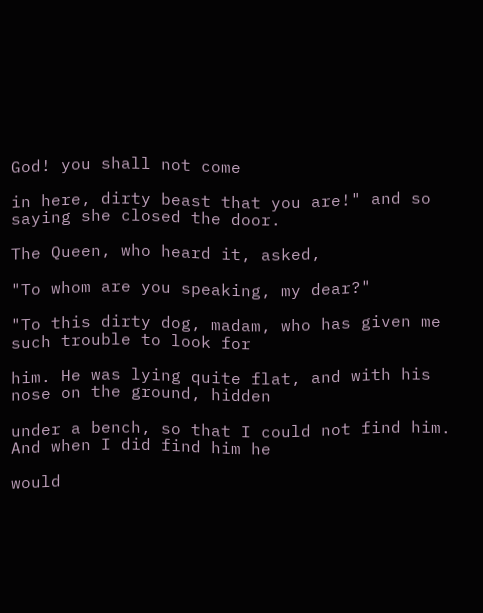God! you shall not come

in here, dirty beast that you are!" and so saying she closed the door.

The Queen, who heard it, asked,

"To whom are you speaking, my dear?"

"To this dirty dog, madam, who has given me such trouble to look for

him. He was lying quite flat, and with his nose on the ground, hidden

under a bench, so that I could not find him. And when I did find him he

would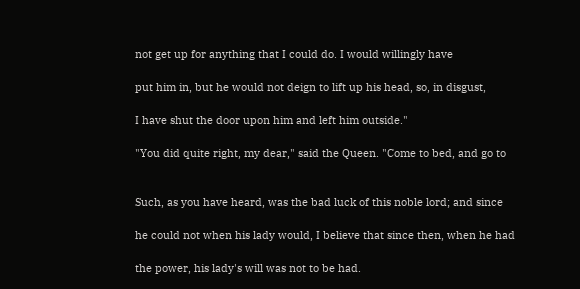not get up for anything that I could do. I would willingly have

put him in, but he would not deign to lift up his head, so, in disgust,

I have shut the door upon him and left him outside."

"You did quite right, my dear," said the Queen. "Come to bed, and go to


Such, as you have heard, was the bad luck of this noble lord; and since

he could not when his lady would, I believe that since then, when he had

the power, his lady's will was not to be had.